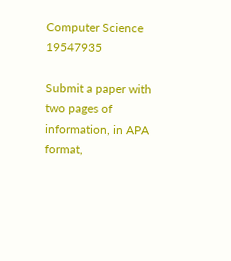Computer Science 19547935

Submit a paper with two pages of information, in APA format,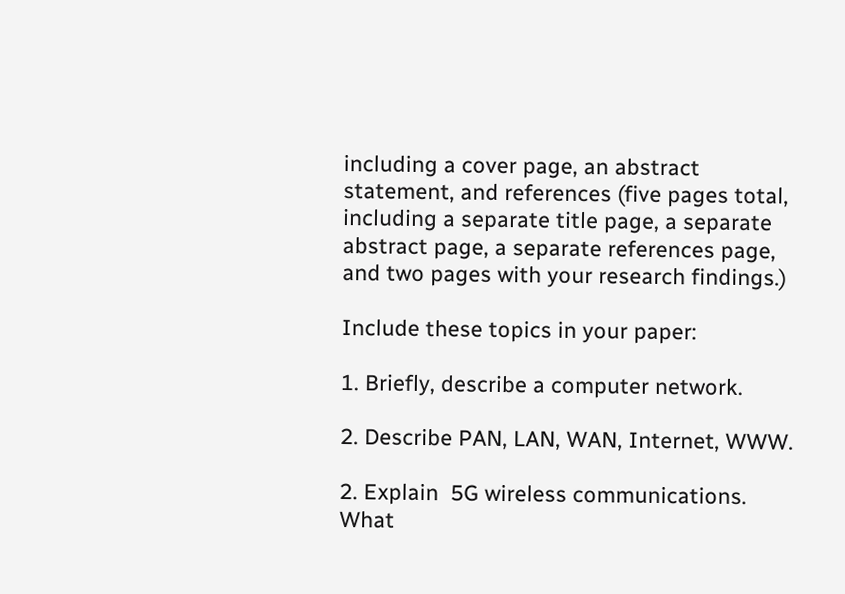including a cover page, an abstract statement, and references (five pages total, including a separate title page, a separate abstract page, a separate references page, and two pages with your research findings.)

Include these topics in your paper:

1. Briefly, describe a computer network.

2. Describe PAN, LAN, WAN, Internet, WWW.

2. Explain  5G wireless communications. What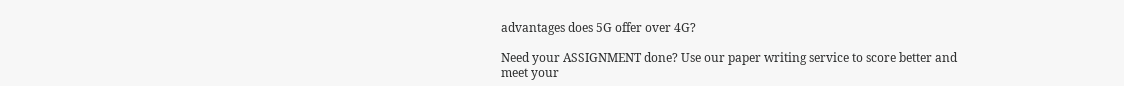advantages does 5G offer over 4G?

Need your ASSIGNMENT done? Use our paper writing service to score better and meet your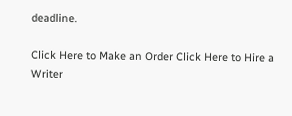deadline.

Click Here to Make an Order Click Here to Hire a Writer